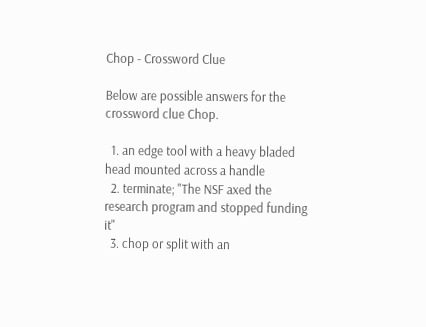Chop - Crossword Clue

Below are possible answers for the crossword clue Chop.

  1. an edge tool with a heavy bladed head mounted across a handle
  2. terminate; "The NSF axed the research program and stopped funding it"
  3. chop or split with an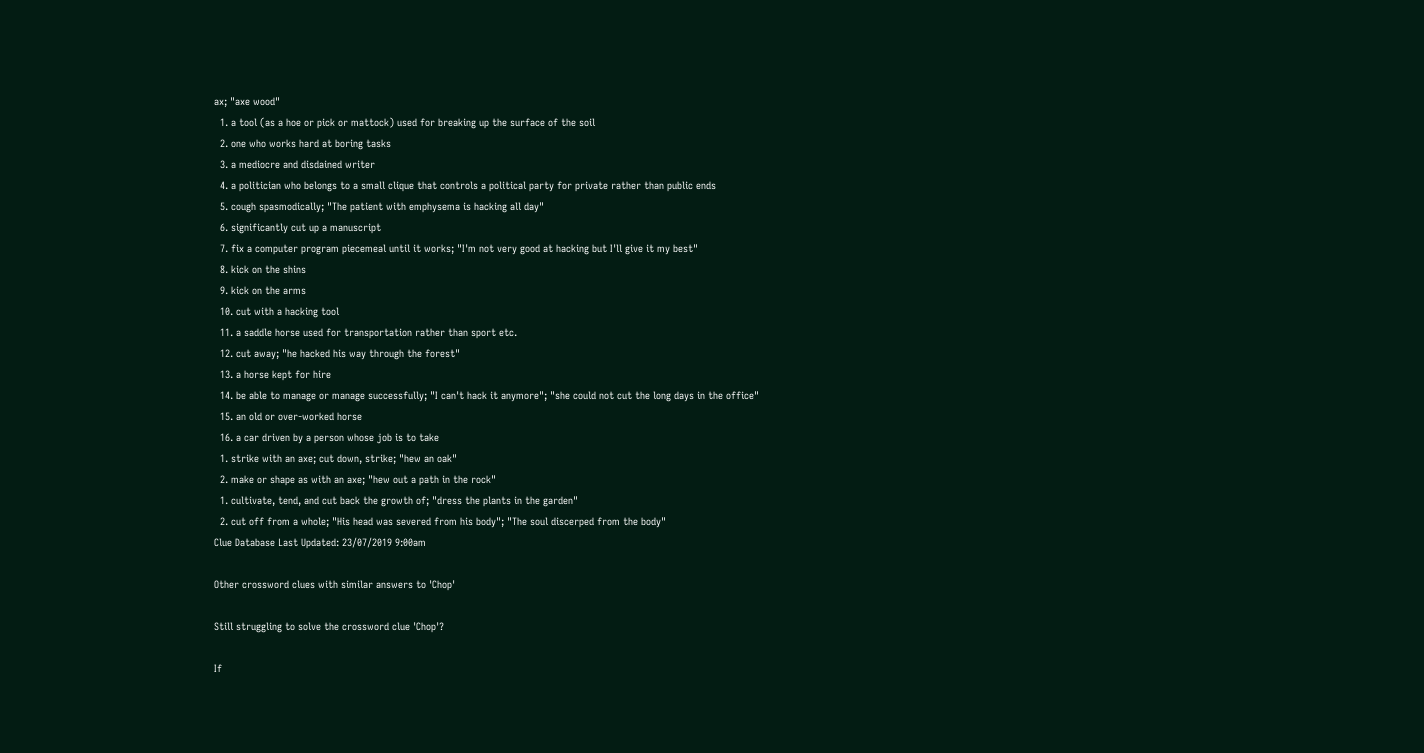ax; "axe wood"
  1. a tool (as a hoe or pick or mattock) used for breaking up the surface of the soil
  2. one who works hard at boring tasks
  3. a mediocre and disdained writer
  4. a politician who belongs to a small clique that controls a political party for private rather than public ends
  5. cough spasmodically; "The patient with emphysema is hacking all day"
  6. significantly cut up a manuscript
  7. fix a computer program piecemeal until it works; "I'm not very good at hacking but I'll give it my best"
  8. kick on the shins
  9. kick on the arms
  10. cut with a hacking tool
  11. a saddle horse used for transportation rather than sport etc.
  12. cut away; "he hacked his way through the forest"
  13. a horse kept for hire
  14. be able to manage or manage successfully; "I can't hack it anymore"; "she could not cut the long days in the office"
  15. an old or over-worked horse
  16. a car driven by a person whose job is to take
  1. strike with an axe; cut down, strike; "hew an oak"
  2. make or shape as with an axe; "hew out a path in the rock"
  1. cultivate, tend, and cut back the growth of; "dress the plants in the garden"
  2. cut off from a whole; "His head was severed from his body"; "The soul discerped from the body"
Clue Database Last Updated: 23/07/2019 9:00am

Other crossword clues with similar answers to 'Chop'

Still struggling to solve the crossword clue 'Chop'?

If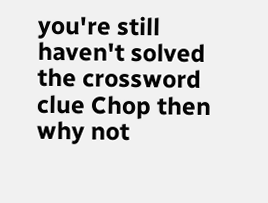you're still haven't solved the crossword clue Chop then why not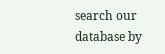search our database by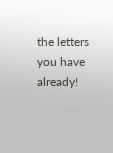the letters you have already!